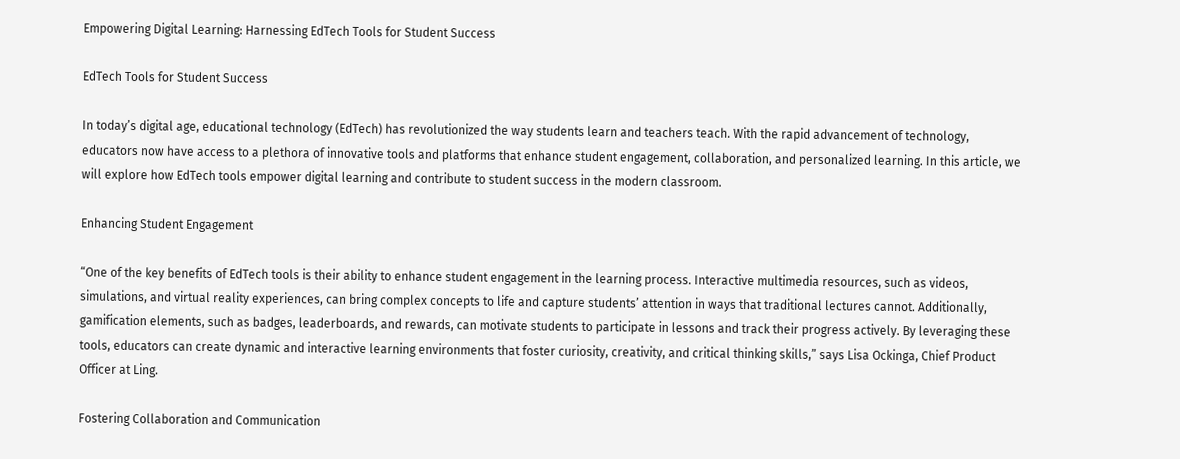Empowering Digital Learning: Harnessing EdTech Tools for Student Success

EdTech Tools for Student Success

In today’s digital age, educational technology (EdTech) has revolutionized the way students learn and teachers teach. With the rapid advancement of technology, educators now have access to a plethora of innovative tools and platforms that enhance student engagement, collaboration, and personalized learning. In this article, we will explore how EdTech tools empower digital learning and contribute to student success in the modern classroom.

Enhancing Student Engagement

“One of the key benefits of EdTech tools is their ability to enhance student engagement in the learning process. Interactive multimedia resources, such as videos, simulations, and virtual reality experiences, can bring complex concepts to life and capture students’ attention in ways that traditional lectures cannot. Additionally, gamification elements, such as badges, leaderboards, and rewards, can motivate students to participate in lessons and track their progress actively. By leveraging these tools, educators can create dynamic and interactive learning environments that foster curiosity, creativity, and critical thinking skills,” says Lisa Ockinga, Chief Product Officer at Ling.

Fostering Collaboration and Communication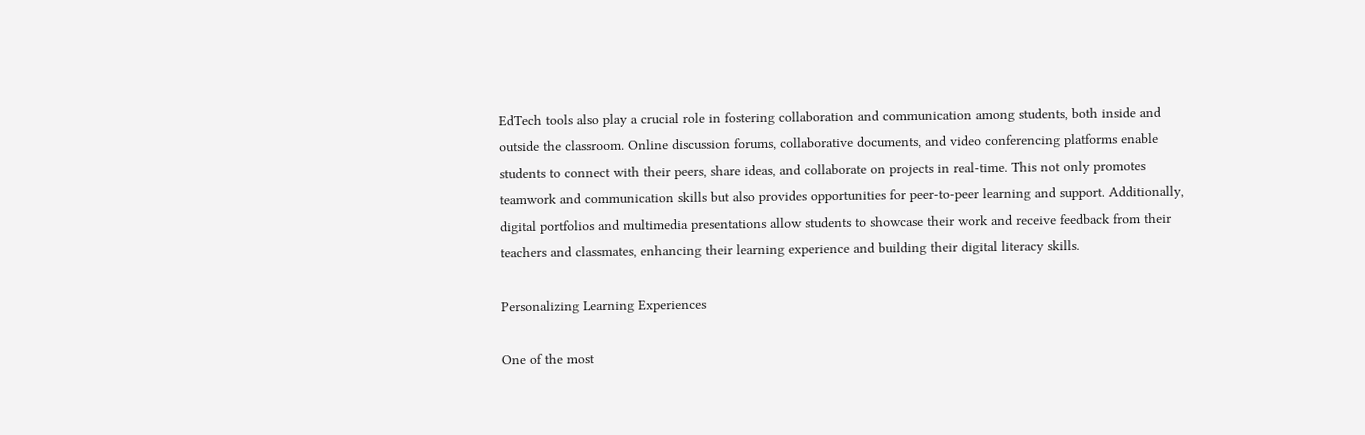EdTech tools also play a crucial role in fostering collaboration and communication among students, both inside and outside the classroom. Online discussion forums, collaborative documents, and video conferencing platforms enable students to connect with their peers, share ideas, and collaborate on projects in real-time. This not only promotes teamwork and communication skills but also provides opportunities for peer-to-peer learning and support. Additionally, digital portfolios and multimedia presentations allow students to showcase their work and receive feedback from their teachers and classmates, enhancing their learning experience and building their digital literacy skills.

Personalizing Learning Experiences

One of the most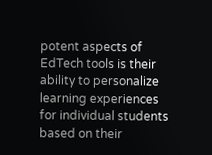potent aspects of EdTech tools is their ability to personalize learning experiences for individual students based on their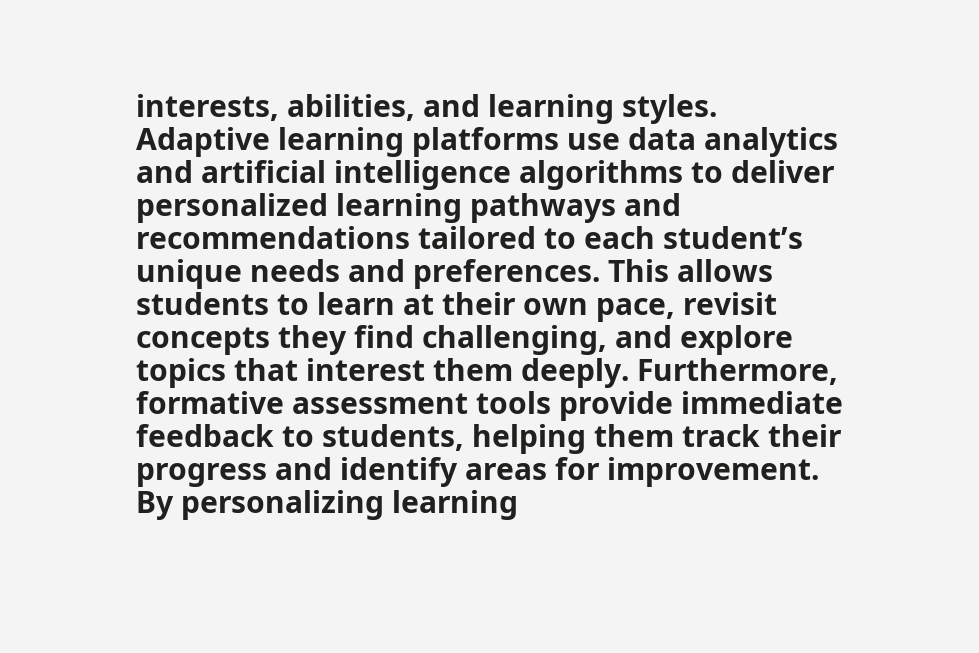interests, abilities, and learning styles. Adaptive learning platforms use data analytics and artificial intelligence algorithms to deliver personalized learning pathways and recommendations tailored to each student’s unique needs and preferences. This allows students to learn at their own pace, revisit concepts they find challenging, and explore topics that interest them deeply. Furthermore, formative assessment tools provide immediate feedback to students, helping them track their progress and identify areas for improvement. By personalizing learning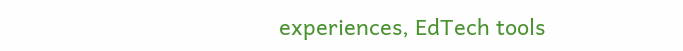experiences, EdTech tools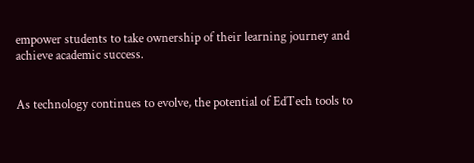empower students to take ownership of their learning journey and achieve academic success.


As technology continues to evolve, the potential of EdTech tools to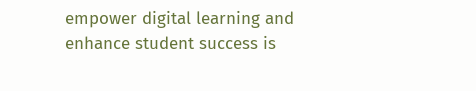empower digital learning and enhance student success is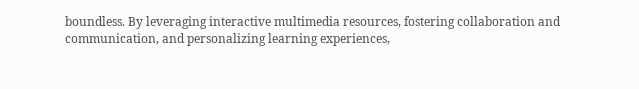boundless. By leveraging interactive multimedia resources, fostering collaboration and communication, and personalizing learning experiences,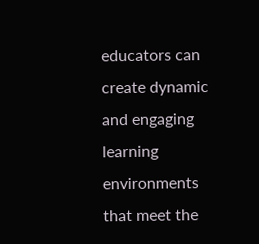educators can create dynamic and engaging learning environments that meet the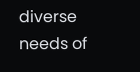diverse needs of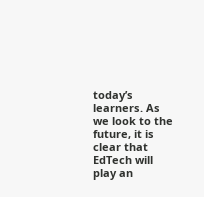today’s learners. As we look to the future, it is clear that EdTech will play an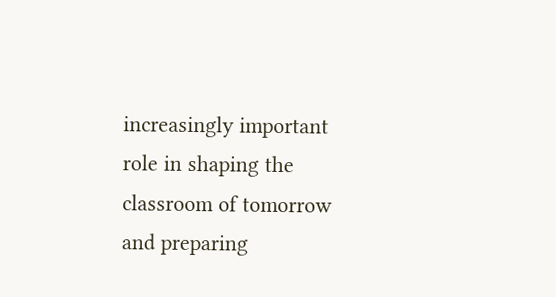increasingly important role in shaping the classroom of tomorrow and preparing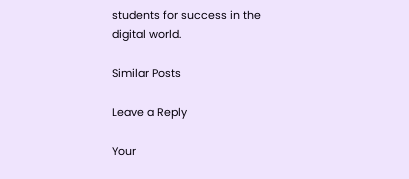students for success in the digital world.

Similar Posts

Leave a Reply

Your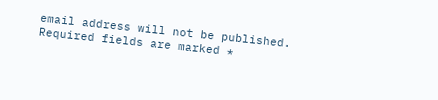email address will not be published. Required fields are marked *